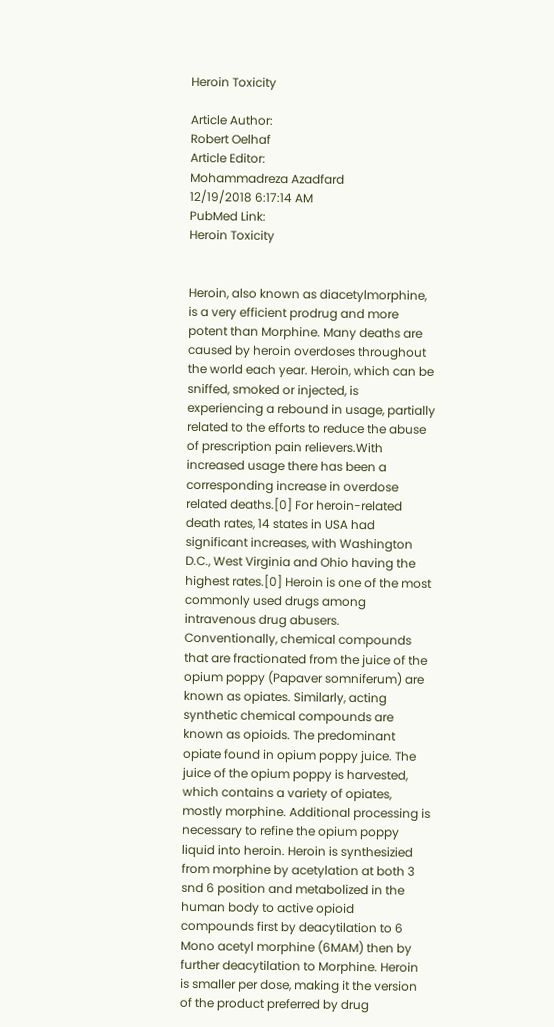Heroin Toxicity

Article Author:
Robert Oelhaf
Article Editor:
Mohammadreza Azadfard
12/19/2018 6:17:14 AM
PubMed Link:
Heroin Toxicity


Heroin, also known as diacetylmorphine, is a very efficient prodrug and more potent than Morphine. Many deaths are caused by heroin overdoses throughout the world each year. Heroin, which can be sniffed, smoked or injected, is experiencing a rebound in usage, partially related to the efforts to reduce the abuse of prescription pain relievers.With increased usage there has been a corresponding increase in overdose related deaths.[0] For heroin-related death rates, 14 states in USA had significant increases, with Washington D.C., West Virginia and Ohio having the highest rates.[0] Heroin is one of the most commonly used drugs among intravenous drug abusers. Conventionally, chemical compounds that are fractionated from the juice of the opium poppy (Papaver somniferum) are known as opiates. Similarly, acting synthetic chemical compounds are known as opioids. The predominant opiate found in opium poppy juice. The juice of the opium poppy is harvested, which contains a variety of opiates, mostly morphine. Additional processing is necessary to refine the opium poppy liquid into heroin. Heroin is synthesizied from morphine by acetylation at both 3 snd 6 position and metabolized in the human body to active opioid compounds first by deacytilation to 6 Mono acetyl morphine (6MAM) then by further deacytilation to Morphine. Heroin is smaller per dose, making it the version of the product preferred by drug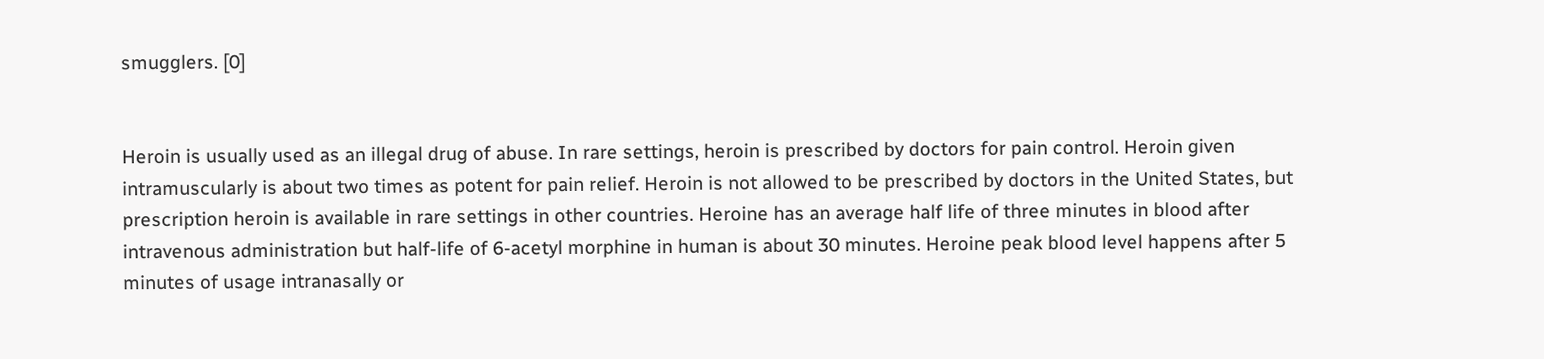smugglers. [0]


Heroin is usually used as an illegal drug of abuse. In rare settings, heroin is prescribed by doctors for pain control. Heroin given intramuscularly is about two times as potent for pain relief. Heroin is not allowed to be prescribed by doctors in the United States, but prescription heroin is available in rare settings in other countries. Heroine has an average half life of three minutes in blood after intravenous administration but half-life of 6-acetyl morphine in human is about 30 minutes. Heroine peak blood level happens after 5 minutes of usage intranasally or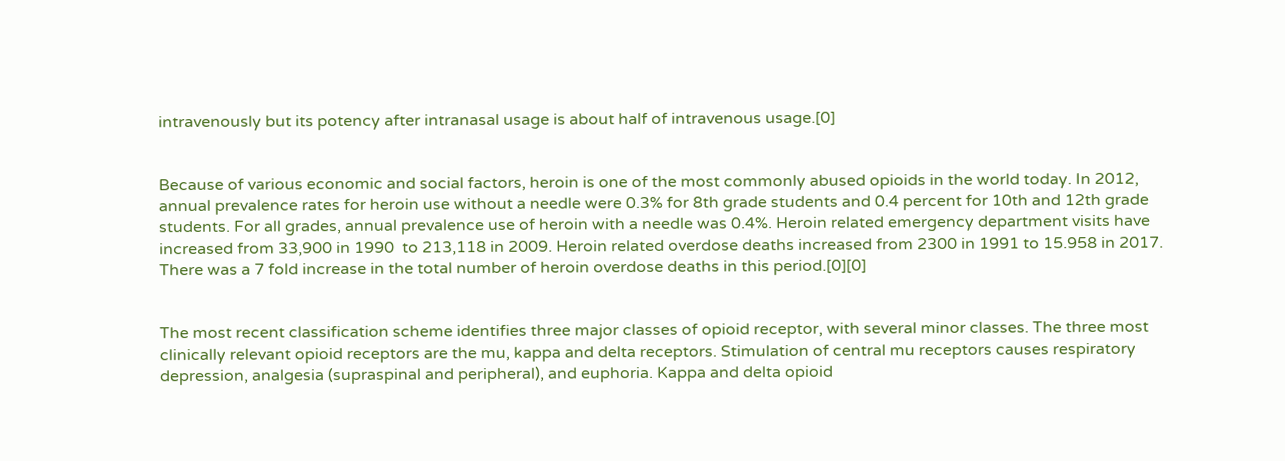intravenously but its potency after intranasal usage is about half of intravenous usage.[0]


Because of various economic and social factors, heroin is one of the most commonly abused opioids in the world today. In 2012, annual prevalence rates for heroin use without a needle were 0.3% for 8th grade students and 0.4 percent for 10th and 12th grade students. For all grades, annual prevalence use of heroin with a needle was 0.4%. Heroin related emergency department visits have increased from 33,900 in 1990  to 213,118 in 2009. Heroin related overdose deaths increased from 2300 in 1991 to 15.958 in 2017. There was a 7 fold increase in the total number of heroin overdose deaths in this period.[0][0]


The most recent classification scheme identifies three major classes of opioid receptor, with several minor classes. The three most clinically relevant opioid receptors are the mu, kappa and delta receptors. Stimulation of central mu receptors causes respiratory depression, analgesia (supraspinal and peripheral), and euphoria. Kappa and delta opioid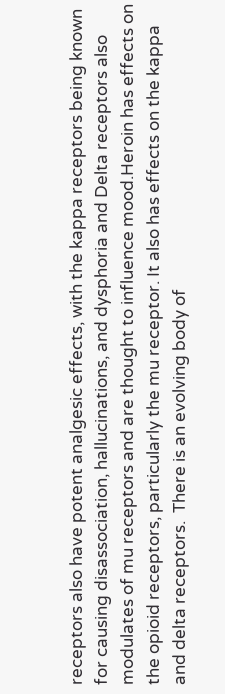receptors also have potent analgesic effects, with the kappa receptors being known for causing disassociation, hallucinations, and dysphoria and Delta receptors also modulates of mu receptors and are thought to influence mood.Heroin has effects on the opioid receptors, particularly the mu receptor. It also has effects on the kappa and delta receptors.  There is an evolving body of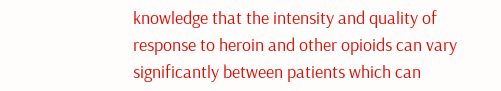knowledge that the intensity and quality of response to heroin and other opioids can vary significantly between patients which can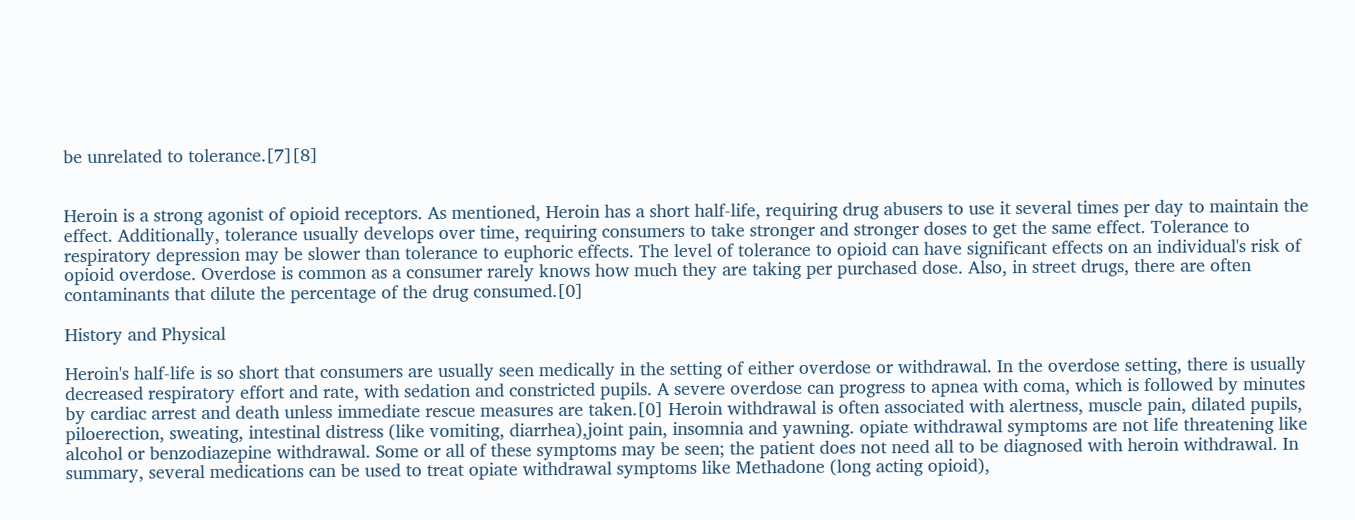be unrelated to tolerance.[7][8]


Heroin is a strong agonist of opioid receptors. As mentioned, Heroin has a short half-life, requiring drug abusers to use it several times per day to maintain the effect. Additionally, tolerance usually develops over time, requiring consumers to take stronger and stronger doses to get the same effect. Tolerance to respiratory depression may be slower than tolerance to euphoric effects. The level of tolerance to opioid can have significant effects on an individual's risk of opioid overdose. Overdose is common as a consumer rarely knows how much they are taking per purchased dose. Also, in street drugs, there are often contaminants that dilute the percentage of the drug consumed.[0]

History and Physical

Heroin's half-life is so short that consumers are usually seen medically in the setting of either overdose or withdrawal. In the overdose setting, there is usually decreased respiratory effort and rate, with sedation and constricted pupils. A severe overdose can progress to apnea with coma, which is followed by minutes by cardiac arrest and death unless immediate rescue measures are taken.[0] Heroin withdrawal is often associated with alertness, muscle pain, dilated pupils, piloerection, sweating, intestinal distress (like vomiting, diarrhea),joint pain, insomnia and yawning. opiate withdrawal symptoms are not life threatening like alcohol or benzodiazepine withdrawal. Some or all of these symptoms may be seen; the patient does not need all to be diagnosed with heroin withdrawal. In summary, several medications can be used to treat opiate withdrawal symptoms like Methadone (long acting opioid),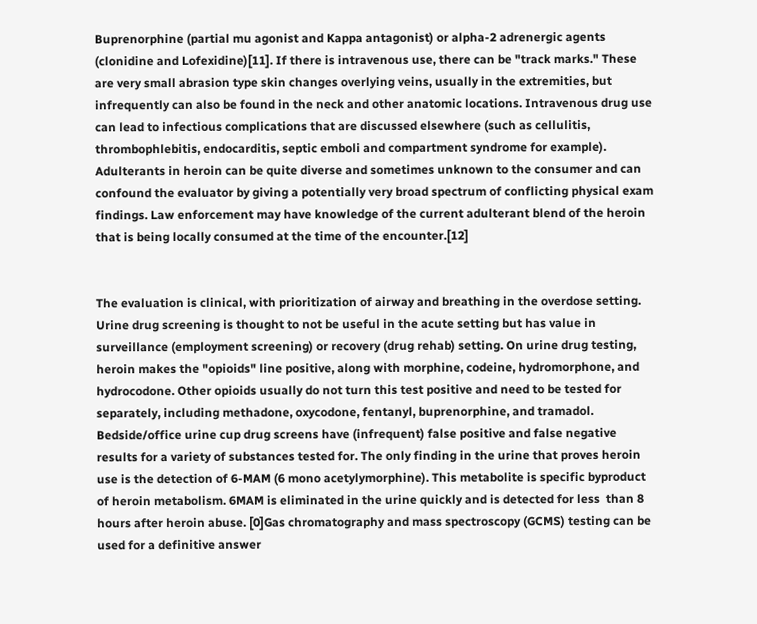Buprenorphine (partial mu agonist and Kappa antagonist) or alpha-2 adrenergic agents (clonidine and Lofexidine)[11]. If there is intravenous use, there can be "track marks." These are very small abrasion type skin changes overlying veins, usually in the extremities, but infrequently can also be found in the neck and other anatomic locations. Intravenous drug use can lead to infectious complications that are discussed elsewhere (such as cellulitis, thrombophlebitis, endocarditis, septic emboli and compartment syndrome for example). Adulterants in heroin can be quite diverse and sometimes unknown to the consumer and can confound the evaluator by giving a potentially very broad spectrum of conflicting physical exam findings. Law enforcement may have knowledge of the current adulterant blend of the heroin that is being locally consumed at the time of the encounter.[12]


The evaluation is clinical, with prioritization of airway and breathing in the overdose setting. Urine drug screening is thought to not be useful in the acute setting but has value in surveillance (employment screening) or recovery (drug rehab) setting. On urine drug testing, heroin makes the "opioids" line positive, along with morphine, codeine, hydromorphone, and hydrocodone. Other opioids usually do not turn this test positive and need to be tested for separately, including methadone, oxycodone, fentanyl, buprenorphine, and tramadol. Bedside/office urine cup drug screens have (infrequent) false positive and false negative results for a variety of substances tested for. The only finding in the urine that proves heroin use is the detection of 6-MAM (6 mono acetylymorphine). This metabolite is specific byproduct of heroin metabolism. 6MAM is eliminated in the urine quickly and is detected for less  than 8 hours after heroin abuse. [0]Gas chromatography and mass spectroscopy (GCMS) testing can be used for a definitive answer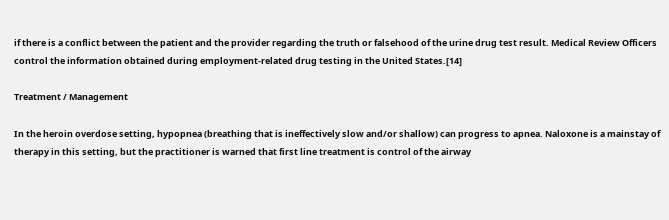if there is a conflict between the patient and the provider regarding the truth or falsehood of the urine drug test result. Medical Review Officers control the information obtained during employment-related drug testing in the United States.[14]

Treatment / Management

In the heroin overdose setting, hypopnea (breathing that is ineffectively slow and/or shallow) can progress to apnea. Naloxone is a mainstay of therapy in this setting, but the practitioner is warned that first line treatment is control of the airway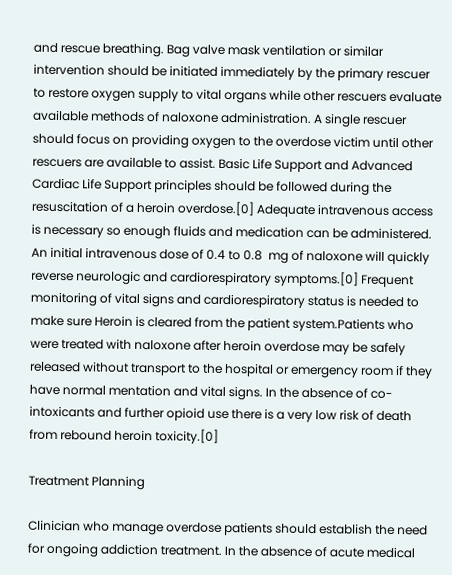and rescue breathing. Bag valve mask ventilation or similar intervention should be initiated immediately by the primary rescuer to restore oxygen supply to vital organs while other rescuers evaluate available methods of naloxone administration. A single rescuer should focus on providing oxygen to the overdose victim until other rescuers are available to assist. Basic Life Support and Advanced Cardiac Life Support principles should be followed during the resuscitation of a heroin overdose.[0] Adequate intravenous access is necessary so enough fluids and medication can be administered. An initial intravenous dose of 0.4 to 0.8  mg of naloxone will quickly reverse neurologic and cardiorespiratory symptoms.[0] Frequent monitoring of vital signs and cardiorespiratory status is needed to make sure Heroin is cleared from the patient system.Patients who were treated with naloxone after heroin overdose may be safely released without transport to the hospital or emergency room if they have normal mentation and vital signs. In the absence of co-intoxicants and further opioid use there is a very low risk of death from rebound heroin toxicity.[0]

Treatment Planning

Clinician who manage overdose patients should establish the need for ongoing addiction treatment. In the absence of acute medical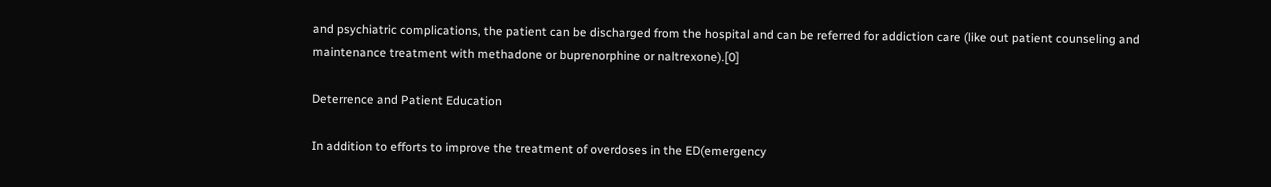and psychiatric complications, the patient can be discharged from the hospital and can be referred for addiction care (like out patient counseling and maintenance treatment with methadone or buprenorphine or naltrexone).[0]

Deterrence and Patient Education

In addition to efforts to improve the treatment of overdoses in the ED(emergency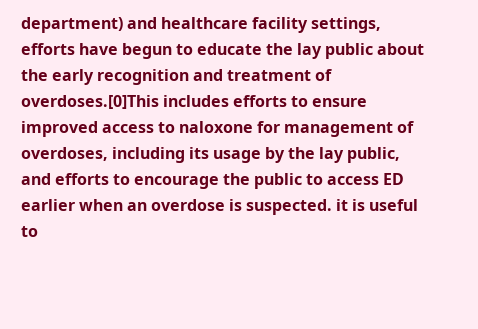department) and healthcare facility settings, efforts have begun to educate the lay public about the early recognition and treatment of overdoses.[0]This includes efforts to ensure improved access to naloxone for management of overdoses, including its usage by the lay public, and efforts to encourage the public to access ED earlier when an overdose is suspected. it is useful to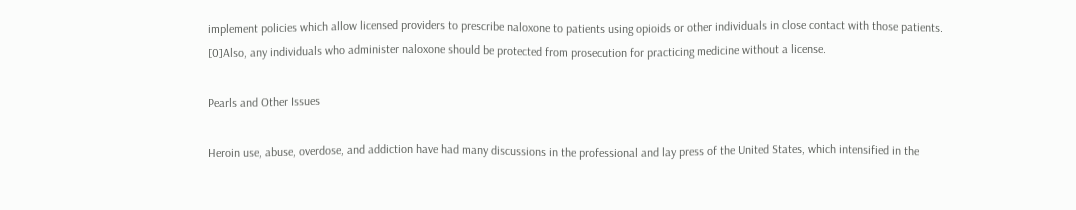implement policies which allow licensed providers to prescribe naloxone to patients using opioids or other individuals in close contact with those patients. [0]Also, any individuals who administer naloxone should be protected from prosecution for practicing medicine without a license.

Pearls and Other Issues

Heroin use, abuse, overdose, and addiction have had many discussions in the professional and lay press of the United States, which intensified in the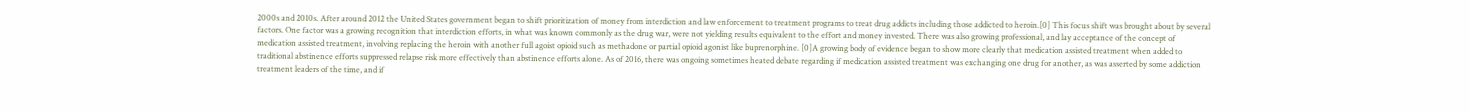2000s and 2010s. After around 2012 the United States government began to shift prioritization of money from interdiction and law enforcement to treatment programs to treat drug addicts including those addicted to heroin.[0] This focus shift was brought about by several factors. One factor was a growing recognition that interdiction efforts, in what was known commonly as the drug war, were not yielding results equivalent to the effort and money invested. There was also growing professional, and lay acceptance of the concept of medication assisted treatment, involving replacing the heroin with another full agoist opioid such as methadone or partial opioid agonist like buprenorphine. [0]A growing body of evidence began to show more clearly that medication assisted treatment when added to traditional abstinence efforts suppressed relapse risk more effectively than abstinence efforts alone. As of 2016, there was ongoing sometimes heated debate regarding if medication assisted treatment was exchanging one drug for another, as was asserted by some addiction treatment leaders of the time, and if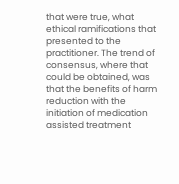that were true, what ethical ramifications that presented to the practitioner. The trend of consensus, where that could be obtained, was that the benefits of harm reduction with the initiation of medication assisted treatment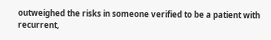outweighed the risks in someone verified to be a patient with recurrent,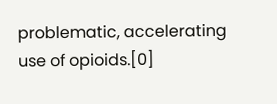problematic, accelerating use of opioids.[0]